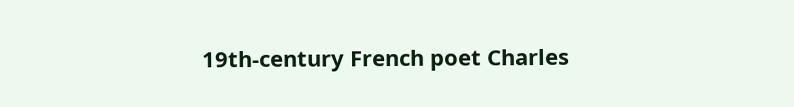19th-century French poet Charles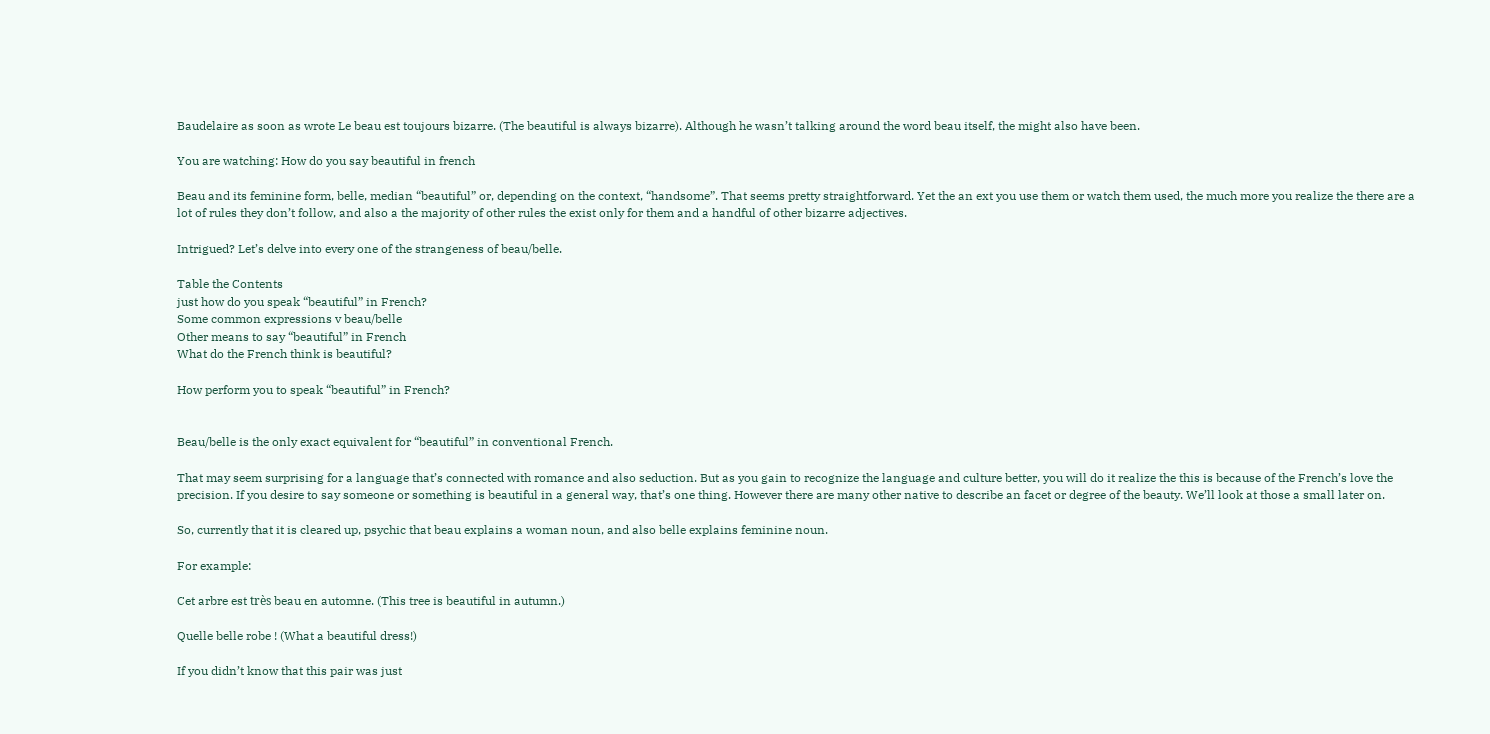Baudelaire as soon as wrote Le beau est toujours bizarre. (The beautiful is always bizarre). Although he wasn’t talking around the word beau itself, the might also have been.

You are watching: How do you say beautiful in french

Beau and its feminine form, belle, median “beautiful” or, depending on the context, “handsome”. That seems pretty straightforward. Yet the an ext you use them or watch them used, the much more you realize the there are a lot of rules they don’t follow, and also a the majority of other rules the exist only for them and a handful of other bizarre adjectives.

Intrigued? Let’s delve into every one of the strangeness of beau/belle.

Table the Contents
just how do you speak “beautiful” in French?
Some common expressions v beau/belle
Other means to say “beautiful” in French
What do the French think is beautiful?

How perform you to speak “beautiful” in French?


Beau/belle is the only exact equivalent for “beautiful” in conventional French.

That may seem surprising for a language that’s connected with romance and also seduction. But as you gain to recognize the language and culture better, you will do it realize the this is because of the French’s love the precision. If you desire to say someone or something is beautiful in a general way, that’s one thing. However there are many other native to describe an facet or degree of the beauty. We’ll look at those a small later on.

So, currently that it is cleared up, psychic that beau explains a woman noun, and also belle explains feminine noun.

For example:

Cet arbre est très beau en automne. (This tree is beautiful in autumn.)

Quelle belle robe ! (What a beautiful dress!)

If you didn’t know that this pair was just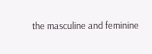the masculine and feminine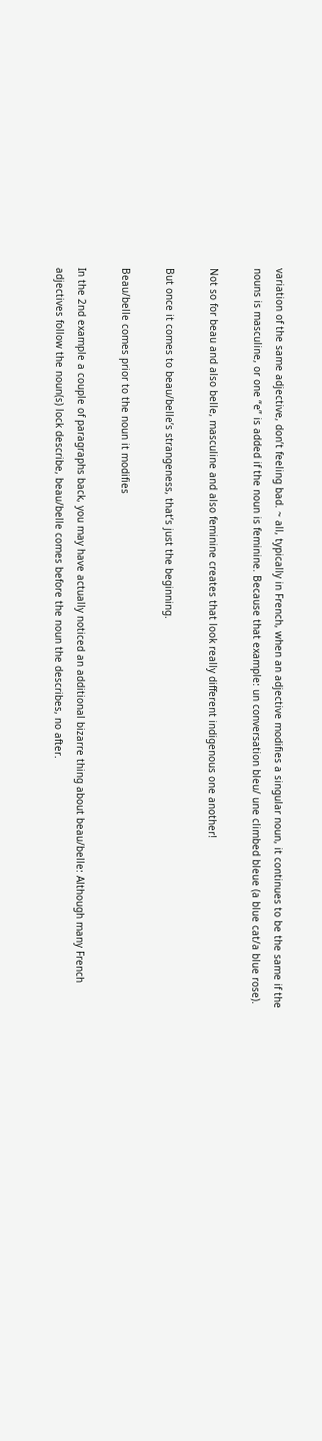variation of the same adjective, don’t feeling bad. ~ all, typically in French, when an adjective modifies a singular noun, it continues to be the same if the nouns is masculine, or one “e” is added if the noun is feminine. Because that example: un conversation bleu/ une climbed bleue (a blue cat/a blue rose).

Not so for beau and also belle, masculine and also feminine creates that look really different indigenous one another!

But once it comes to beau/belle’s strangeness, that’s just the beginning.

Beau/belle comes prior to the noun it modifies

In the 2nd example a couple of paragraphs back, you may have actually noticed an additional bizarre thing about beau/belle: Although many French adjectives follow the noun(s) lock describe, beau/belle comes before the noun the describes, no after.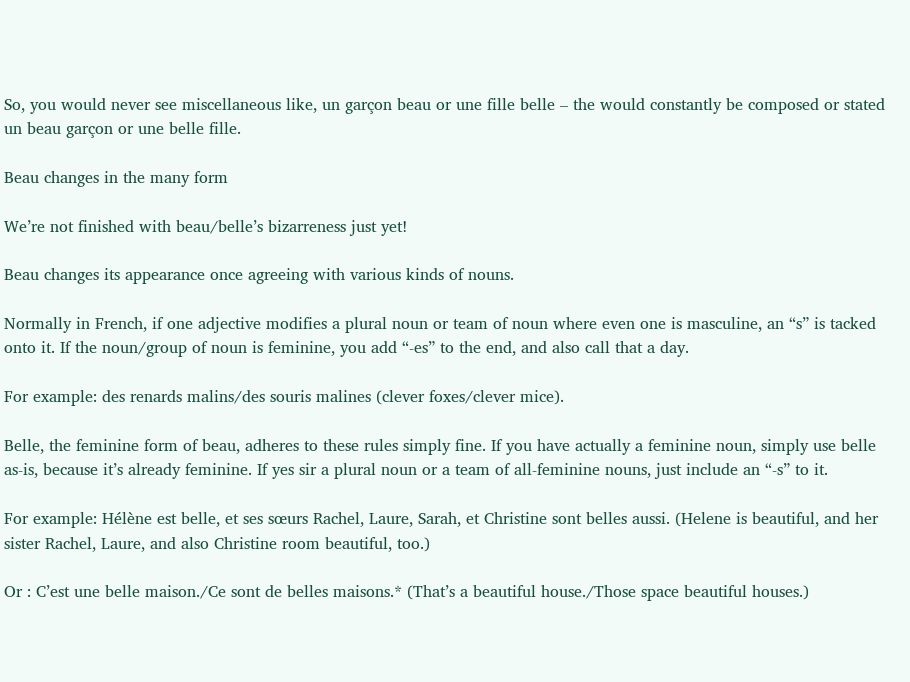So, you would never see miscellaneous like, un garçon beau or une fille belle – the would constantly be composed or stated un beau garçon or une belle fille.

Beau changes in the many form

We’re not finished with beau/belle’s bizarreness just yet!

Beau changes its appearance once agreeing with various kinds of nouns.

Normally in French, if one adjective modifies a plural noun or team of noun where even one is masculine, an “s” is tacked onto it. If the noun/group of noun is feminine, you add “-es” to the end, and also call that a day.

For example: des renards malins/des souris malines (clever foxes/clever mice).

Belle, the feminine form of beau, adheres to these rules simply fine. If you have actually a feminine noun, simply use belle as-is, because it’s already feminine. If yes sir a plural noun or a team of all-feminine nouns, just include an “-s” to it.

For example: Hélène est belle, et ses sœurs Rachel, Laure, Sarah, et Christine sont belles aussi. (Helene is beautiful, and her sister Rachel, Laure, and also Christine room beautiful, too.)

Or : C’est une belle maison./Ce sont de belles maisons.* (That’s a beautiful house./Those space beautiful houses.)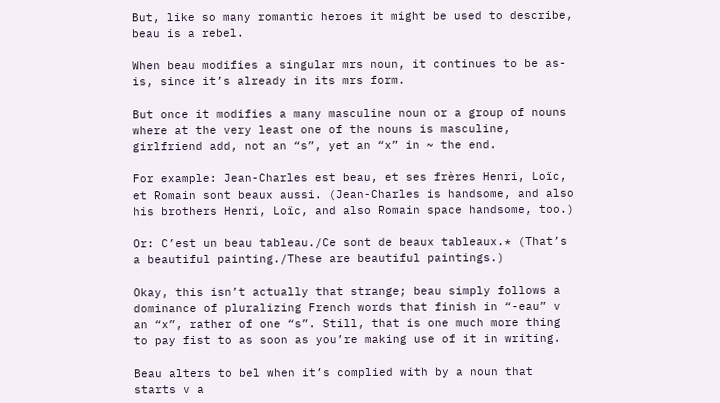But, like so many romantic heroes it might be used to describe, beau is a rebel.

When beau modifies a singular mrs noun, it continues to be as-is, since it’s already in its mrs form.

But once it modifies a many masculine noun or a group of nouns where at the very least one of the nouns is masculine, girlfriend add, not an “s”, yet an “x” in ~ the end.

For example: Jean-Charles est beau, et ses frères Henri, Loïc, et Romain sont beaux aussi. (Jean-Charles is handsome, and also his brothers Henri, Loïc, and also Romain space handsome, too.)

Or: C’est un beau tableau./Ce sont de beaux tableaux.* (That’s a beautiful painting./These are beautiful paintings.)

Okay, this isn’t actually that strange; beau simply follows a dominance of pluralizing French words that finish in “-eau” v an “x”, rather of one “s”. Still, that is one much more thing to pay fist to as soon as you’re making use of it in writing.

Beau alters to bel when it’s complied with by a noun that starts v a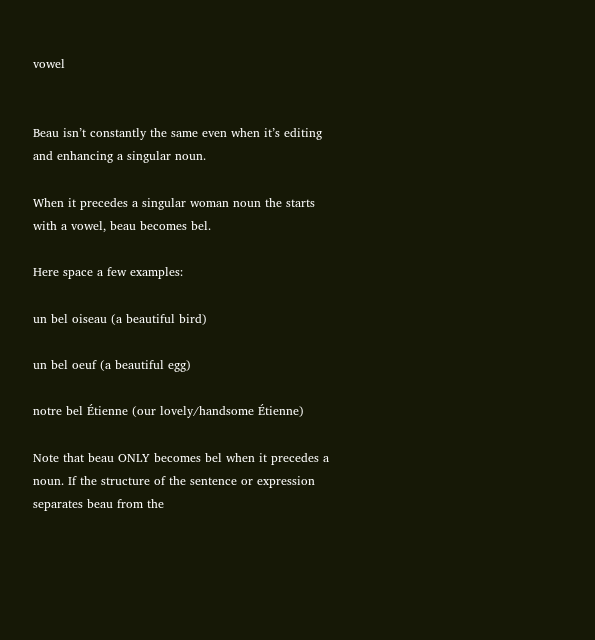vowel


Beau isn’t constantly the same even when it’s editing and enhancing a singular noun.

When it precedes a singular woman noun the starts with a vowel, beau becomes bel.

Here space a few examples:

un bel oiseau (a beautiful bird)

un bel oeuf (a beautiful egg)

notre bel Étienne (our lovely/handsome Étienne)

Note that beau ONLY becomes bel when it precedes a noun. If the structure of the sentence or expression separates beau from the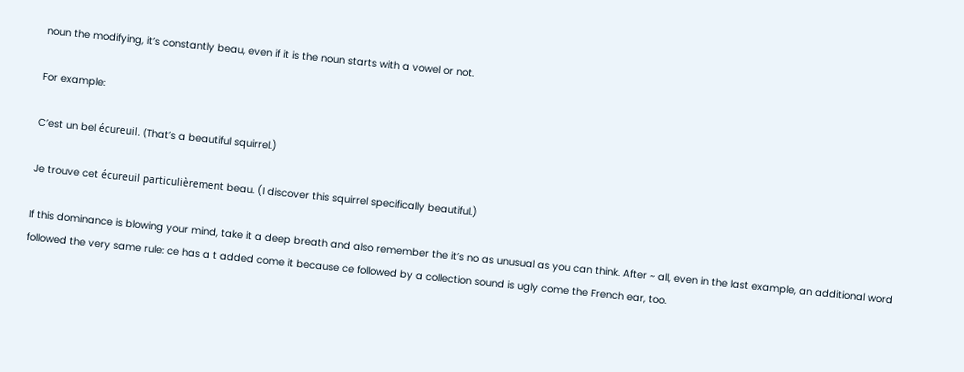noun the modifying, it’s constantly beau, even if it is the noun starts with a vowel or not.

For example:

C’est un bel écureuil. (That’s a beautiful squirrel.)

Je trouve cet écureuil particulièrement beau. (I discover this squirrel specifically beautiful.)

If this dominance is blowing your mind, take it a deep breath and also remember the it’s no as unusual as you can think. After ~ all, even in the last example, an additional word followed the very same rule: ce has a t added come it because ce followed by a collection sound is ugly come the French ear, too.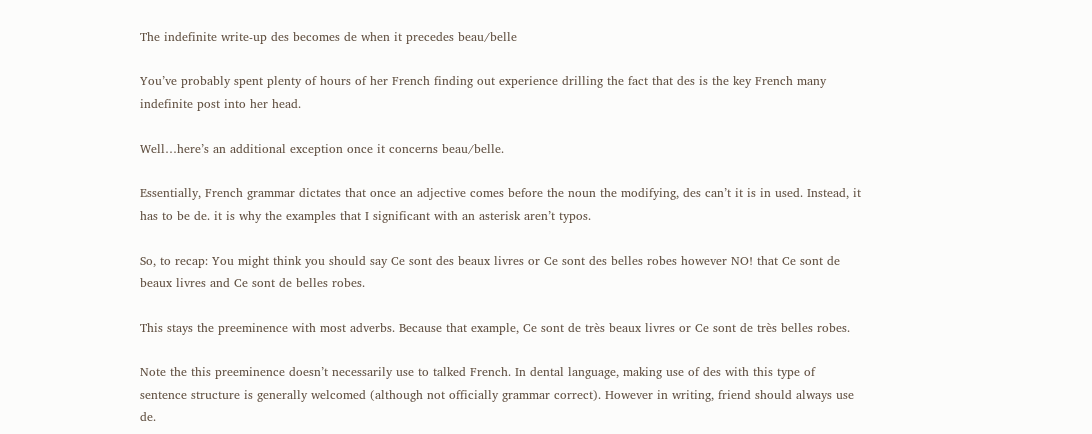The indefinite write-up des becomes de when it precedes beau/belle

You’ve probably spent plenty of hours of her French finding out experience drilling the fact that des is the key French many indefinite post into her head.

Well…here’s an additional exception once it concerns beau/belle.

Essentially, French grammar dictates that once an adjective comes before the noun the modifying, des can’t it is in used. Instead, it has to be de. it is why the examples that I significant with an asterisk aren’t typos.

So, to recap: You might think you should say Ce sont des beaux livres or Ce sont des belles robes however NO! that Ce sont de beaux livres and Ce sont de belles robes.

This stays the preeminence with most adverbs. Because that example, Ce sont de très beaux livres or Ce sont de très belles robes.

Note the this preeminence doesn’t necessarily use to talked French. In dental language, making use of des with this type of sentence structure is generally welcomed (although not officially grammar correct). However in writing, friend should always use de.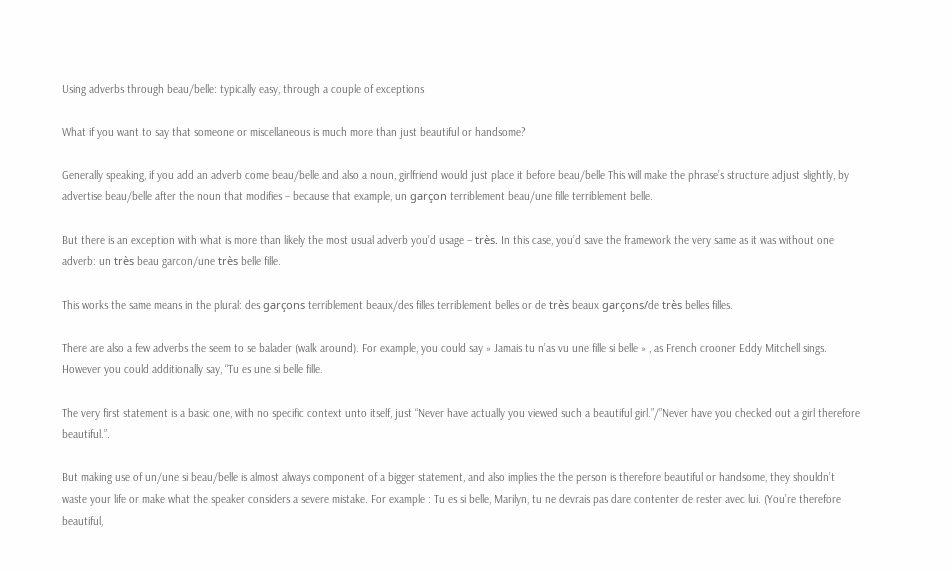Using adverbs through beau/belle: typically easy, through a couple of exceptions

What if you want to say that someone or miscellaneous is much more than just beautiful or handsome?

Generally speaking, if you add an adverb come beau/belle and also a noun, girlfriend would just place it before beau/belle This will make the phrase’s structure adjust slightly, by advertise beau/belle after the noun that modifies – because that example, un garçon terriblement beau/une fille terriblement belle.

But there is an exception with what is more than likely the most usual adverb you’d usage – très. In this case, you’d save the framework the very same as it was without one adverb: un très beau garcon/une très belle fille.

This works the same means in the plural: des garçons terriblement beaux/des filles terriblement belles or de très beaux garçons/de très belles filles.

There are also a few adverbs the seem to se balader (walk around). For example, you could say » Jamais tu n’as vu une fille si belle » , as French crooner Eddy Mitchell sings. However you could additionally say, “Tu es une si belle fille.

The very first statement is a basic one, with no specific context unto itself, just “Never have actually you viewed such a beautiful girl.”/”Never have you checked out a girl therefore beautiful.”.

But making use of un/une si beau/belle is almost always component of a bigger statement, and also implies the the person is therefore beautiful or handsome, they shouldn’t waste your life or make what the speaker considers a severe mistake. For example : Tu es si belle, Marilyn, tu ne devrais pas dare contenter de rester avec lui. (You’re therefore beautiful,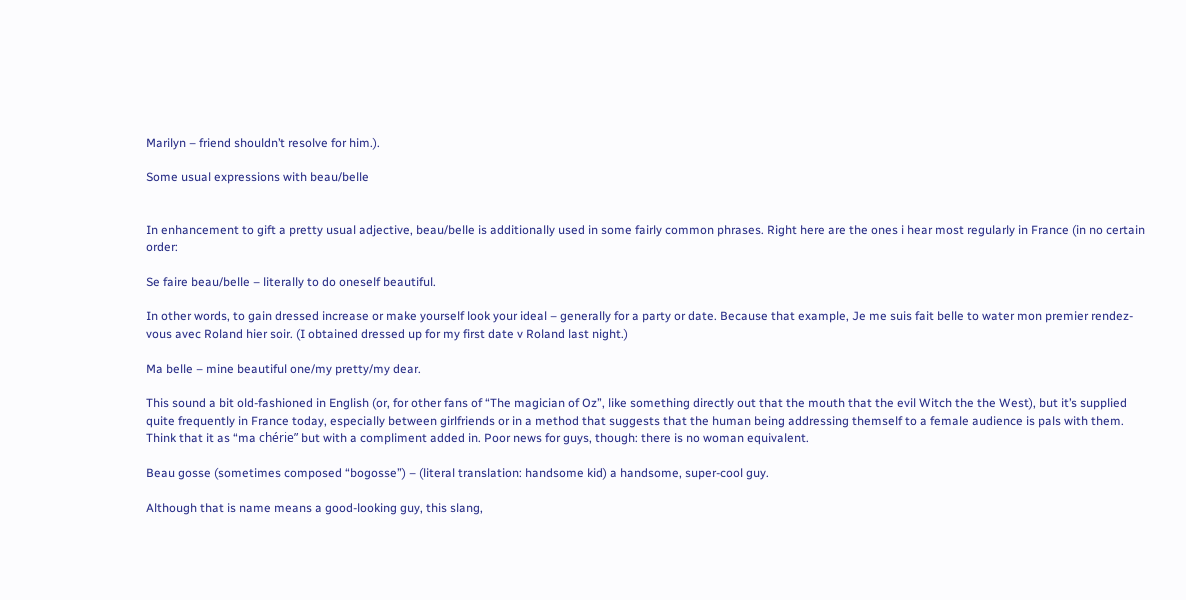Marilyn – friend shouldn’t resolve for him.).

Some usual expressions with beau/belle


In enhancement to gift a pretty usual adjective, beau/belle is additionally used in some fairly common phrases. Right here are the ones i hear most regularly in France (in no certain order:

Se faire beau/belle – literally to do oneself beautiful.

In other words, to gain dressed increase or make yourself look your ideal – generally for a party or date. Because that example, Je me suis fait belle to water mon premier rendez-vous avec Roland hier soir. (I obtained dressed up for my first date v Roland last night.)

Ma belle – mine beautiful one/my pretty/my dear.

This sound a bit old-fashioned in English (or, for other fans of “The magician of Oz”, like something directly out that the mouth that the evil Witch the the West), but it’s supplied quite frequently in France today, especially between girlfriends or in a method that suggests that the human being addressing themself to a female audience is pals with them. Think that it as “ma chérie” but with a compliment added in. Poor news for guys, though: there is no woman equivalent.

Beau gosse (sometimes composed “bogosse”) – (literal translation: handsome kid) a handsome, super-cool guy.

Although that is name means a good-looking guy, this slang,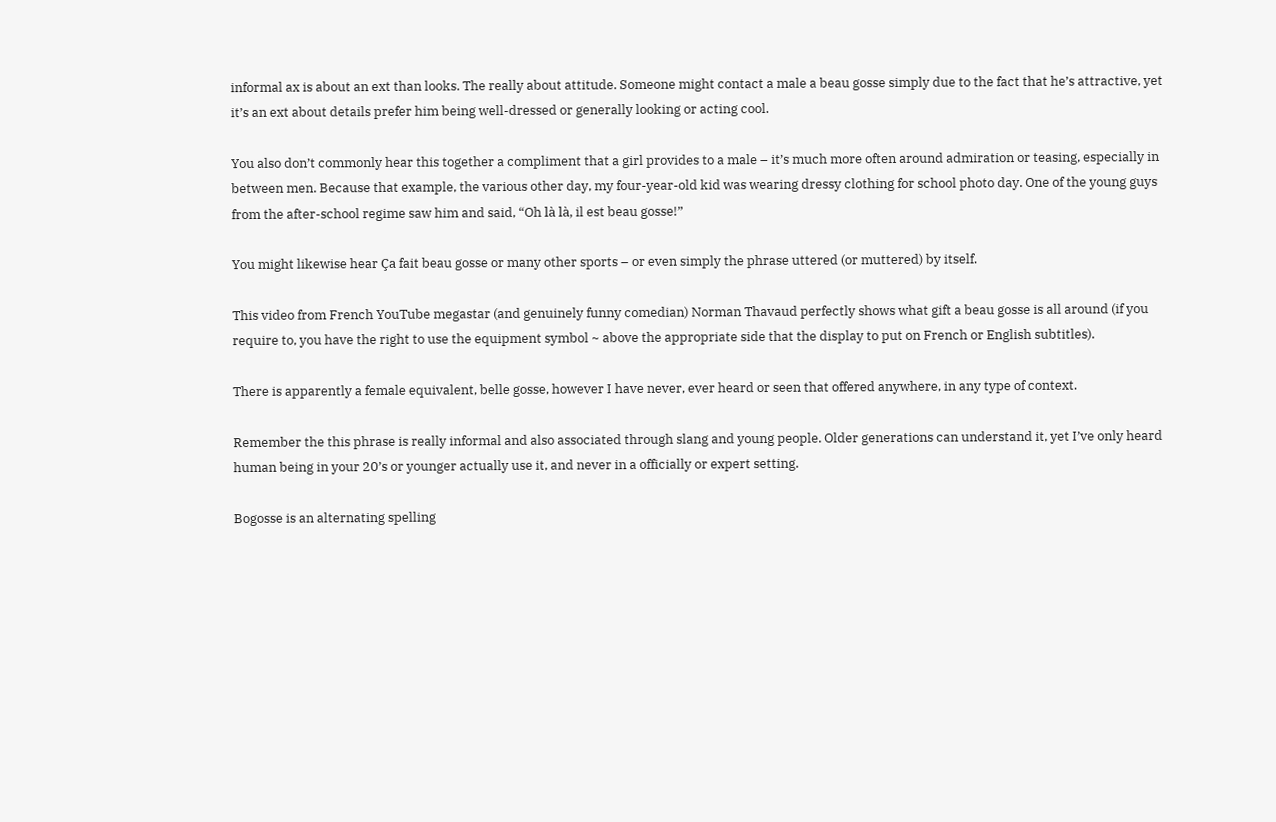informal ax is about an ext than looks. The really about attitude. Someone might contact a male a beau gosse simply due to the fact that he’s attractive, yet it’s an ext about details prefer him being well-dressed or generally looking or acting cool.

You also don’t commonly hear this together a compliment that a girl provides to a male – it’s much more often around admiration or teasing, especially in between men. Because that example, the various other day, my four-year-old kid was wearing dressy clothing for school photo day. One of the young guys from the after-school regime saw him and said, “Oh là là, il est beau gosse!”

You might likewise hear Ça fait beau gosse or many other sports – or even simply the phrase uttered (or muttered) by itself.

This video from French YouTube megastar (and genuinely funny comedian) Norman Thavaud perfectly shows what gift a beau gosse is all around (if you require to, you have the right to use the equipment symbol ~ above the appropriate side that the display to put on French or English subtitles).

There is apparently a female equivalent, belle gosse, however I have never, ever heard or seen that offered anywhere, in any type of context.

Remember the this phrase is really informal and also associated through slang and young people. Older generations can understand it, yet I’ve only heard human being in your 20’s or younger actually use it, and never in a officially or expert setting.

Bogosse is an alternating spelling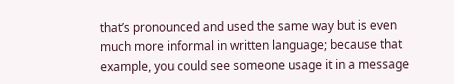that’s pronounced and used the same way but is even much more informal in written language; because that example, you could see someone usage it in a message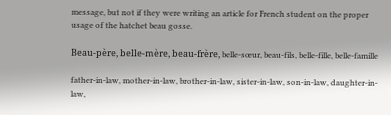message, but not if they were writing an article for French student on the proper usage of the hatchet beau gosse.

Beau-père, belle-mère, beau-frère, belle-sœur, beau-fils, belle-fille, belle-famille

father-in-law, mother-in-law, brother-in-law, sister-in-law, son-in-law, daughter-in-law,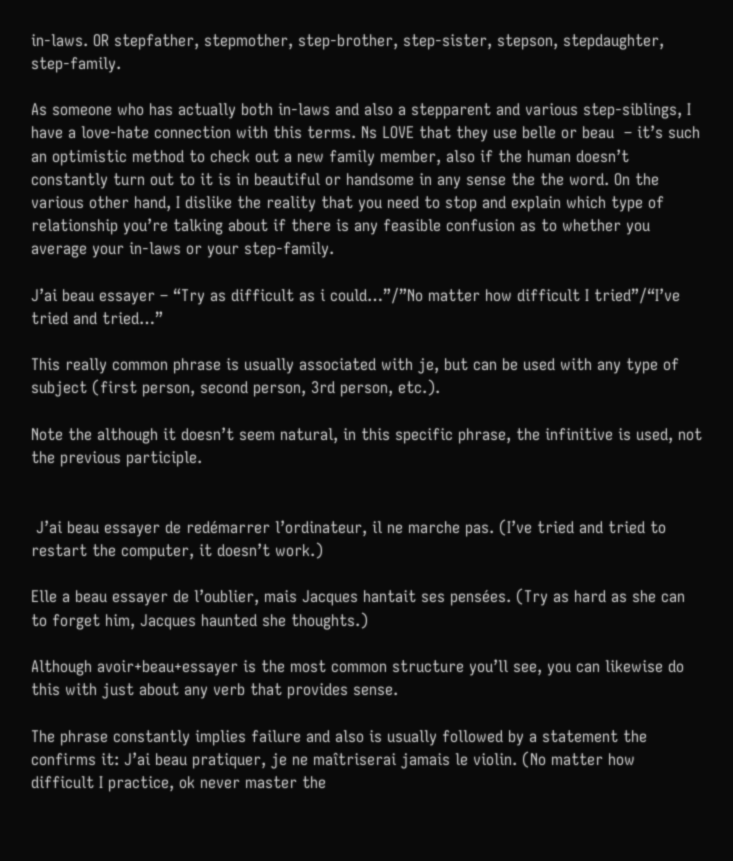in-laws. OR stepfather, stepmother, step-brother, step-sister, stepson, stepdaughter, step-family.

As someone who has actually both in-laws and also a stepparent and various step-siblings, I have a love-hate connection with this terms. Ns LOVE that they use belle or beau  – it’s such an optimistic method to check out a new family member, also if the human doesn’t constantly turn out to it is in beautiful or handsome in any sense the the word. On the various other hand, I dislike the reality that you need to stop and explain which type of relationship you’re talking about if there is any feasible confusion as to whether you average your in-laws or your step-family.

J’ai beau essayer – “Try as difficult as i could…”/”No matter how difficult I tried”/“I’ve tried and tried…”

This really common phrase is usually associated with je, but can be used with any type of subject (first person, second person, 3rd person, etc.).

Note the although it doesn’t seem natural, in this specific phrase, the infinitive is used, not the previous participle.


 J’ai beau essayer de redémarrer l’ordinateur, il ne marche pas. (I’ve tried and tried to restart the computer, it doesn’t work.)

Elle a beau essayer de l’oublier, mais Jacques hantait ses pensées. (Try as hard as she can to forget him, Jacques haunted she thoughts.)

Although avoir+beau+essayer is the most common structure you’ll see, you can likewise do this with just about any verb that provides sense.

The phrase constantly implies failure and also is usually followed by a statement the confirms it: J’ai beau pratiquer, je ne maîtriserai jamais le violin. (No matter how difficult I practice, ok never master the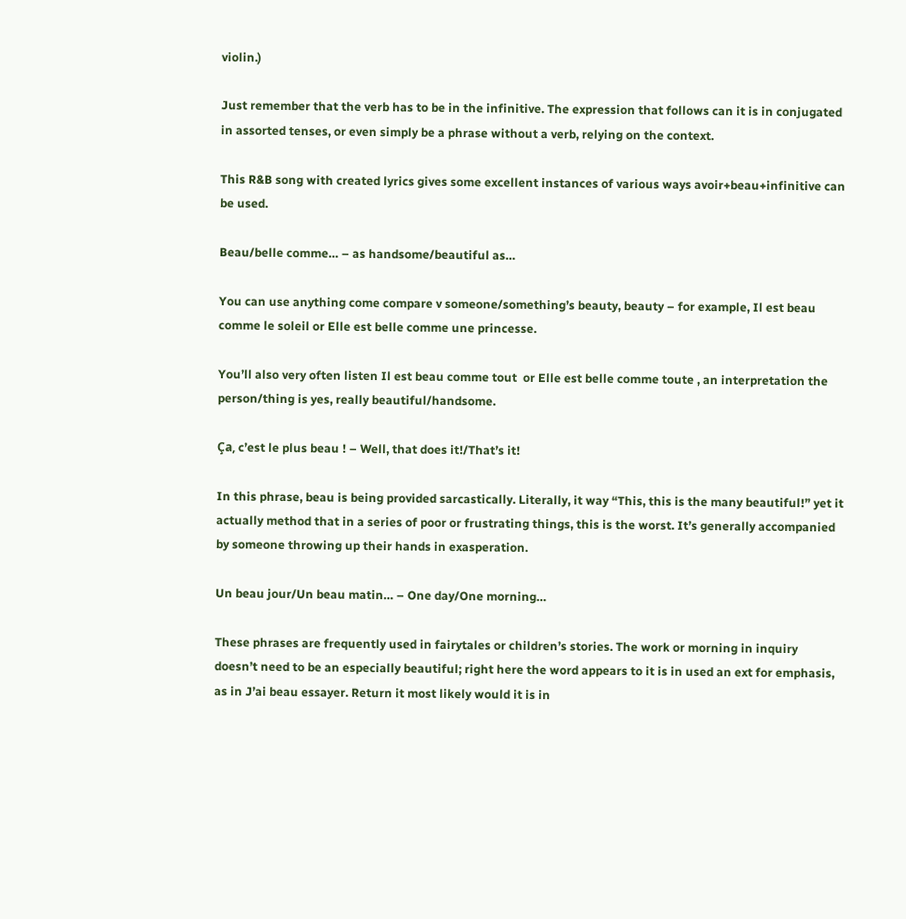violin.)

Just remember that the verb has to be in the infinitive. The expression that follows can it is in conjugated in assorted tenses, or even simply be a phrase without a verb, relying on the context.

This R&B song with created lyrics gives some excellent instances of various ways avoir+beau+infinitive can be used.

Beau/belle comme… – as handsome/beautiful as…

You can use anything come compare v someone/something’s beauty, beauty – for example, Il est beau comme le soleil or Elle est belle comme une princesse.

You’ll also very often listen Il est beau comme tout  or Elle est belle comme toute , an interpretation the person/thing is yes, really beautiful/handsome.

Ça, c’est le plus beau ! – Well, that does it!/That’s it!

In this phrase, beau is being provided sarcastically. Literally, it way “This, this is the many beautiful!” yet it actually method that in a series of poor or frustrating things, this is the worst. It’s generally accompanied by someone throwing up their hands in exasperation.

Un beau jour/Un beau matin… – One day/One morning…

These phrases are frequently used in fairytales or children’s stories. The work or morning in inquiry doesn’t need to be an especially beautiful; right here the word appears to it is in used an ext for emphasis, as in J’ai beau essayer. Return it most likely would it is in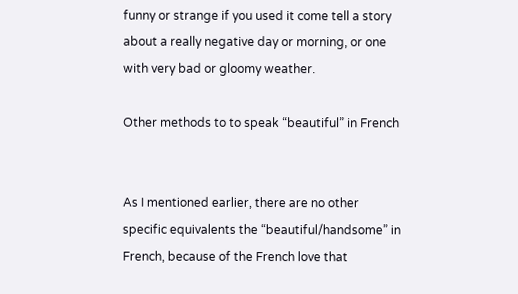funny or strange if you used it come tell a story about a really negative day or morning, or one with very bad or gloomy weather.

Other methods to to speak “beautiful” in French


As I mentioned earlier, there are no other specific equivalents the “beautiful/handsome” in French, because of the French love that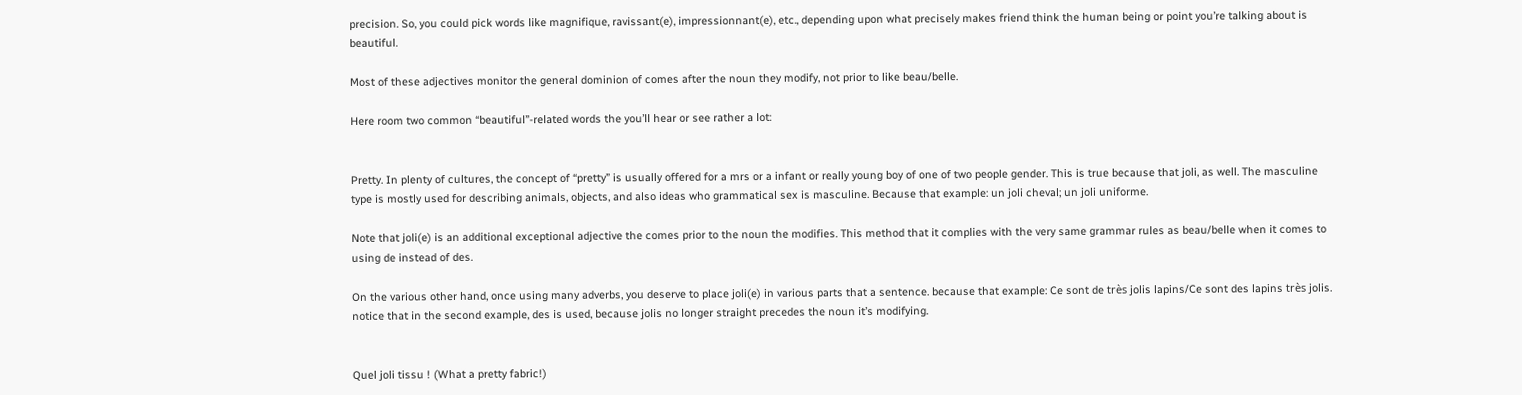precision. So, you could pick words like magnifique, ravissant(e), impressionnant(e), etc., depending upon what precisely makes friend think the human being or point you’re talking about is beautiful.

Most of these adjectives monitor the general dominion of comes after the noun they modify, not prior to like beau/belle.

Here room two common “beautiful”-related words the you’ll hear or see rather a lot:


Pretty. In plenty of cultures, the concept of “pretty” is usually offered for a mrs or a infant or really young boy of one of two people gender. This is true because that joli, as well. The masculine type is mostly used for describing animals, objects, and also ideas who grammatical sex is masculine. Because that example: un joli cheval; un joli uniforme.

Note that joli(e) is an additional exceptional adjective the comes prior to the noun the modifies. This method that it complies with the very same grammar rules as beau/belle when it comes to using de instead of des.

On the various other hand, once using many adverbs, you deserve to place joli(e) in various parts that a sentence. because that example: Ce sont de très jolis lapins/Ce sont des lapins très jolis. notice that in the second example, des is used, because jolis no longer straight precedes the noun it’s modifying.


Quel joli tissu ! (What a pretty fabric!)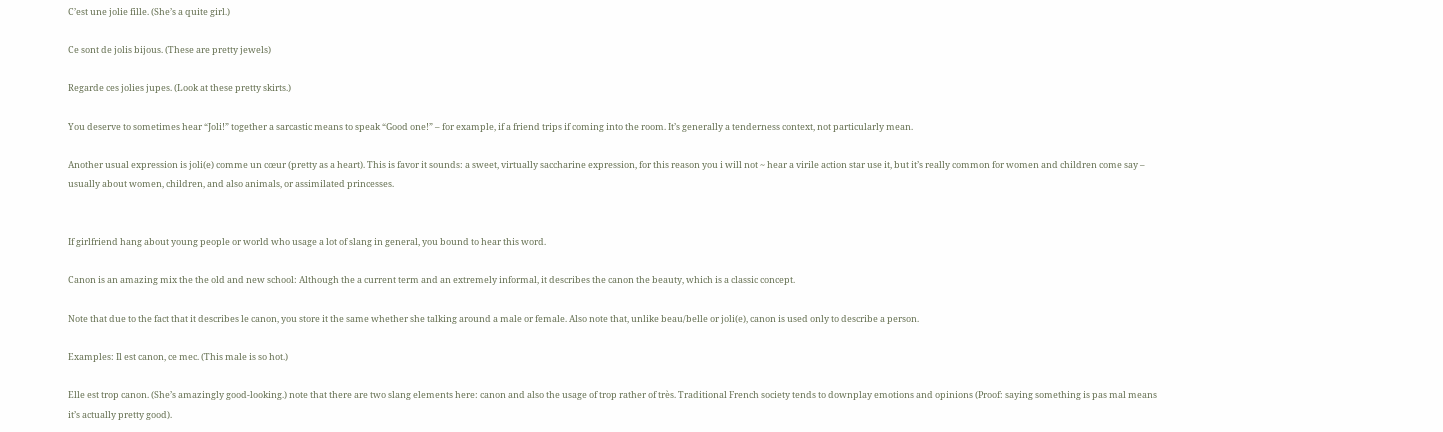C’est une jolie fille. (She’s a quite girl.)

Ce sont de jolis bijous. (These are pretty jewels)

Regarde ces jolies jupes. (Look at these pretty skirts.)

You deserve to sometimes hear “Joli!” together a sarcastic means to speak “Good one!” – for example, if a friend trips if coming into the room. It’s generally a tenderness context, not particularly mean.

Another usual expression is joli(e) comme un cœur (pretty as a heart). This is favor it sounds: a sweet, virtually saccharine expression, for this reason you i will not ~ hear a virile action star use it, but it’s really common for women and children come say – usually about women, children, and also animals, or assimilated princesses.


If girlfriend hang about young people or world who usage a lot of slang in general, you bound to hear this word.

Canon is an amazing mix the the old and new school: Although the a current term and an extremely informal, it describes the canon the beauty, which is a classic concept.

Note that due to the fact that it describes le canon, you store it the same whether she talking around a male or female. Also note that, unlike beau/belle or joli(e), canon is used only to describe a person.

Examples: Il est canon, ce mec. (This male is so hot.)

Elle est trop canon. (She’s amazingly good-looking.) note that there are two slang elements here: canon and also the usage of trop rather of très. Traditional French society tends to downplay emotions and opinions (Proof: saying something is pas mal means it’s actually pretty good).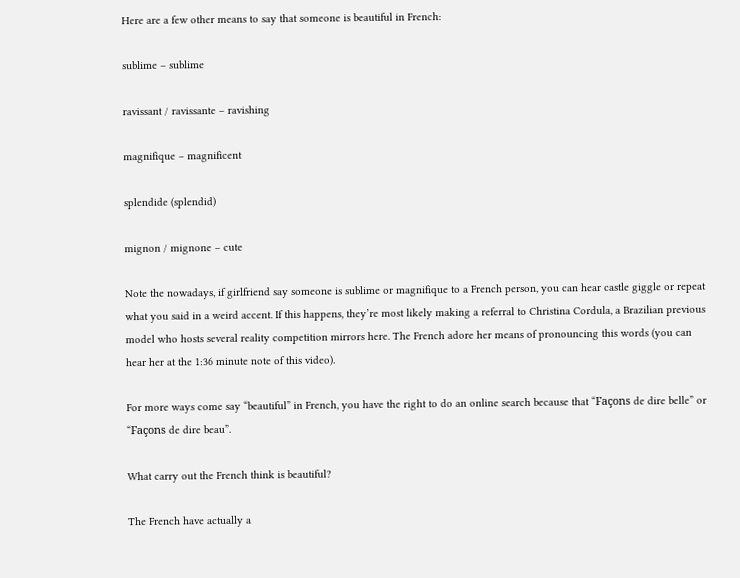Here are a few other means to say that someone is beautiful in French:

sublime – sublime

ravissant / ravissante – ravishing

magnifique – magnificent

splendide (splendid)

mignon / mignone – cute

Note the nowadays, if girlfriend say someone is sublime or magnifique to a French person, you can hear castle giggle or repeat what you said in a weird accent. If this happens, they’re most likely making a referral to Christina Cordula, a Brazilian previous model who hosts several reality competition mirrors here. The French adore her means of pronouncing this words (you can hear her at the 1:36 minute note of this video).

For more ways come say “beautiful” in French, you have the right to do an online search because that “Façons de dire belle” or “Façons de dire beau”.

What carry out the French think is beautiful?

The French have actually a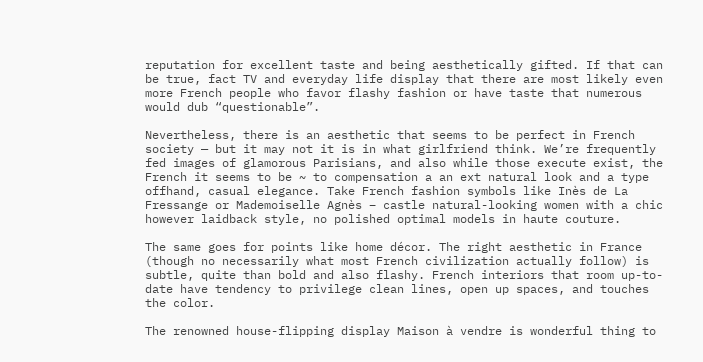reputation for excellent taste and being aesthetically gifted. If that can be true, fact TV and everyday life display that there are most likely even more French people who favor flashy fashion or have taste that numerous would dub “questionable”.

Nevertheless, there is an aesthetic that seems to be perfect in French society — but it may not it is in what girlfriend think. We’re frequently fed images of glamorous Parisians, and also while those execute exist, the French it seems to be ~ to compensation a an ext natural look and a type offhand, casual elegance. Take French fashion symbols like Inès de La Fressange or Mademoiselle Agnès – castle natural-looking women with a chic however laidback style, no polished optimal models in haute couture.

The same goes for points like home décor. The right aesthetic in France (though no necessarily what most French civilization actually follow) is subtle, quite than bold and also flashy. French interiors that room up-to-date have tendency to privilege clean lines, open up spaces, and touches the color.

The renowned house-flipping display Maison à vendre is wonderful thing to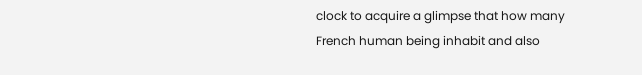clock to acquire a glimpse that how many French human being inhabit and also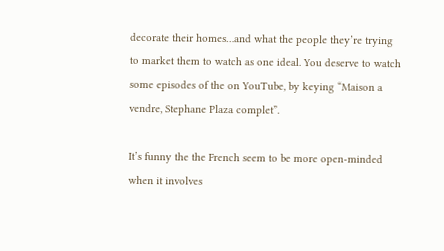decorate their homes…and what the people they’re trying to market them to watch as one ideal. You deserve to watch some episodes of the on YouTube, by keying “Maison a vendre, Stephane Plaza complet”.

It’s funny the the French seem to be more open-minded when it involves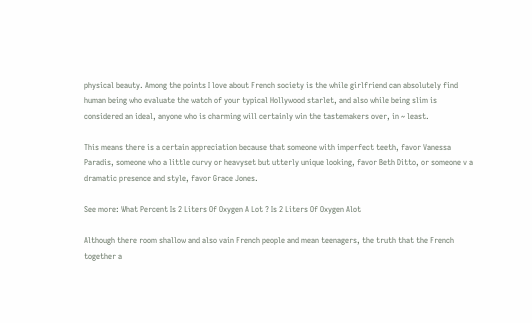physical beauty. Among the points I love about French society is the while girlfriend can absolutely find human being who evaluate the watch of your typical Hollywood starlet, and also while being slim is considered an ideal, anyone who is charming will certainly win the tastemakers over, in ~ least.

This means there is a certain appreciation because that someone with imperfect teeth, favor Vanessa Paradis, someone who a little curvy or heavyset but utterly unique looking, favor Beth Ditto, or someone v a dramatic presence and style, favor Grace Jones.

See more: What Percent Is 2 Liters Of Oxygen A Lot ? Is 2 Liters Of Oxygen Alot

Although there room shallow and also vain French people and mean teenagers, the truth that the French together a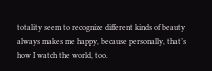totality seem to recognize different kinds of beauty always makes me happy, because personally, that’s how I watch the world, too.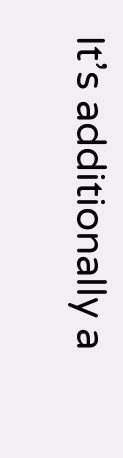It’s additionally a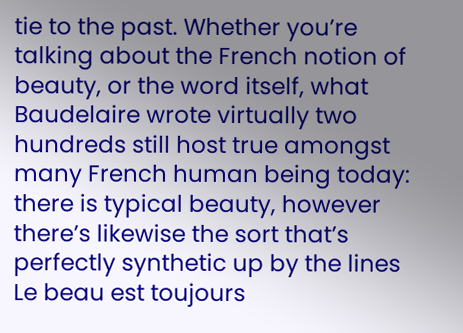tie to the past. Whether you’re talking about the French notion of beauty, or the word itself, what Baudelaire wrote virtually two hundreds still host true amongst many French human being today: there is typical beauty, however there’s likewise the sort that’s perfectly synthetic up by the lines Le beau est toujours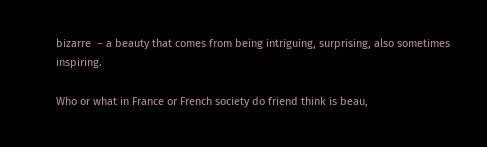bizarre  – a beauty that comes from being intriguing, surprising, also sometimes inspiring.

Who or what in France or French society do friend think is beau,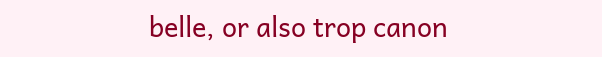belle, or also trop canon